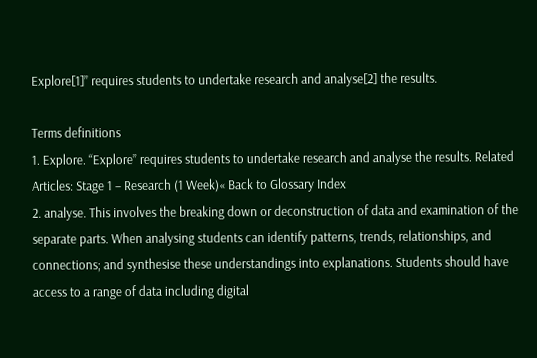Explore[1]” requires students to undertake research and analyse[2] the results.

Terms definitions
1. Explore. “Explore” requires students to undertake research and analyse the results. Related Articles: Stage 1 – Research (1 Week)« Back to Glossary Index
2. analyse. This involves the breaking down or deconstruction of data and examination of the separate parts. When analysing students can identify patterns, trends, relationships, and connections; and synthesise these understandings into explanations. Students should have access to a range of data including digital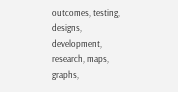outcomes, testing, designs, development, research, maps, graphs,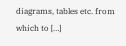diagrams, tables etc. from which to […]